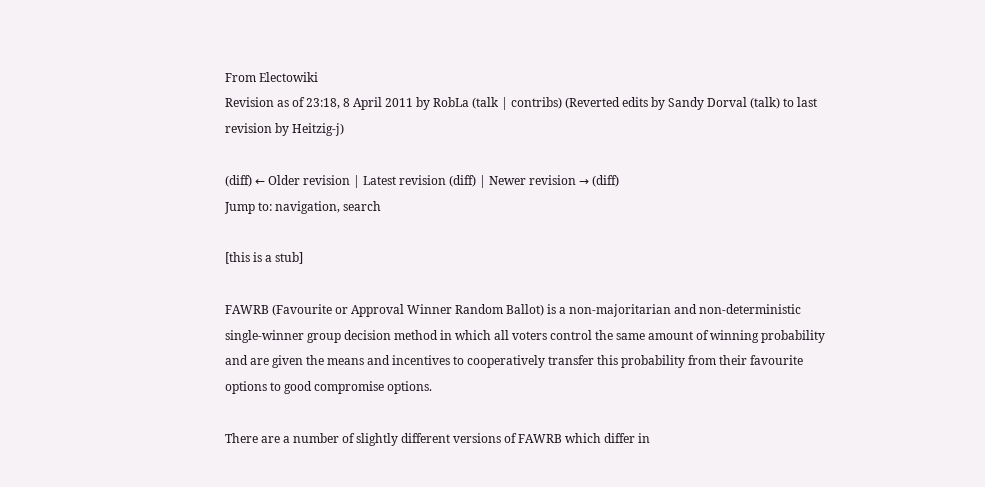From Electowiki
Revision as of 23:18, 8 April 2011 by RobLa (talk | contribs) (Reverted edits by Sandy Dorval (talk) to last revision by Heitzig-j)

(diff) ← Older revision | Latest revision (diff) | Newer revision → (diff)
Jump to: navigation, search

[this is a stub]

FAWRB (Favourite or Approval Winner Random Ballot) is a non-majoritarian and non-deterministic single-winner group decision method in which all voters control the same amount of winning probability and are given the means and incentives to cooperatively transfer this probability from their favourite options to good compromise options.

There are a number of slightly different versions of FAWRB which differ in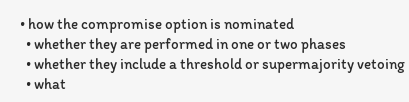• how the compromise option is nominated
  • whether they are performed in one or two phases
  • whether they include a threshold or supermajority vetoing
  • what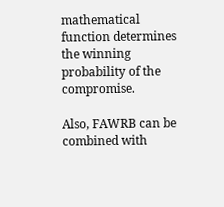mathematical function determines the winning probability of the compromise.

Also, FAWRB can be combined with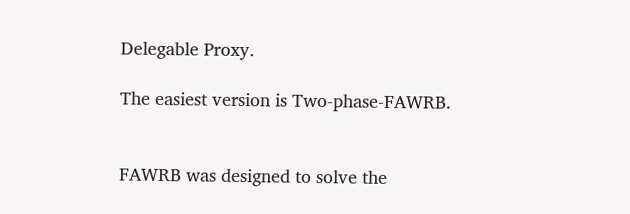Delegable Proxy.

The easiest version is Two-phase-FAWRB.


FAWRB was designed to solve the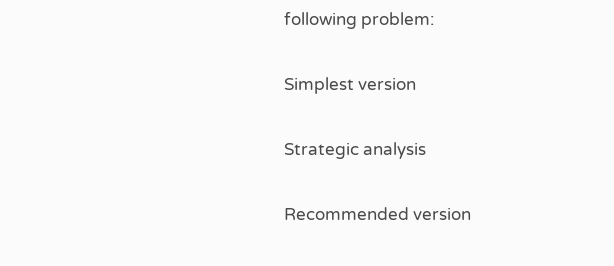following problem:

Simplest version

Strategic analysis

Recommended version